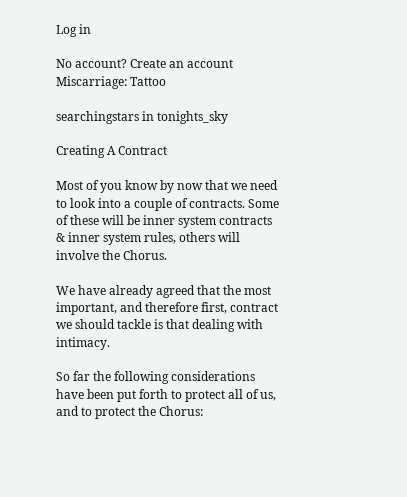Log in

No account? Create an account
Miscarriage: Tattoo

searchingstars in tonights_sky

Creating A Contract

Most of you know by now that we need to look into a couple of contracts. Some of these will be inner system contracts & inner system rules, others will involve the Chorus.

We have already agreed that the most important, and therefore first, contract we should tackle is that dealing with intimacy.

So far the following considerations have been put forth to protect all of us, and to protect the Chorus: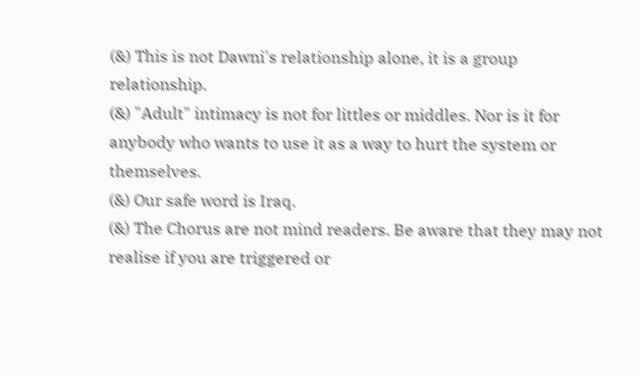(&) This is not Dawni's relationship alone, it is a group relationship.
(&) "Adult" intimacy is not for littles or middles. Nor is it for anybody who wants to use it as a way to hurt the system or themselves.
(&) Our safe word is Iraq.
(&) The Chorus are not mind readers. Be aware that they may not realise if you are triggered or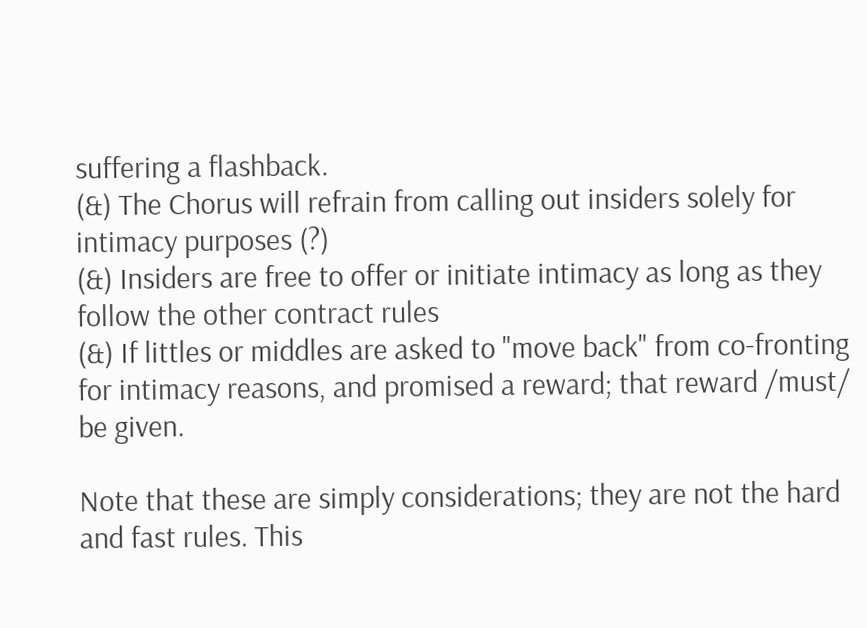suffering a flashback.
(&) The Chorus will refrain from calling out insiders solely for intimacy purposes (?)
(&) Insiders are free to offer or initiate intimacy as long as they follow the other contract rules
(&) If littles or middles are asked to "move back" from co-fronting for intimacy reasons, and promised a reward; that reward /must/ be given.

Note that these are simply considerations; they are not the hard and fast rules. This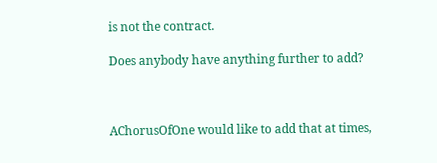is not the contract.

Does anybody have anything further to add?



AChorusOfOne would like to add that at times,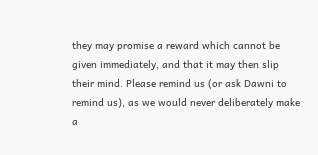they may promise a reward which cannot be given immediately, and that it may then slip their mind. Please remind us (or ask Dawni to remind us), as we would never deliberately make a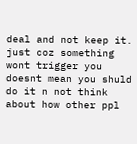deal and not keep it.
just coz something wont trigger you doesnt mean you shuld do it n not think about how other ppl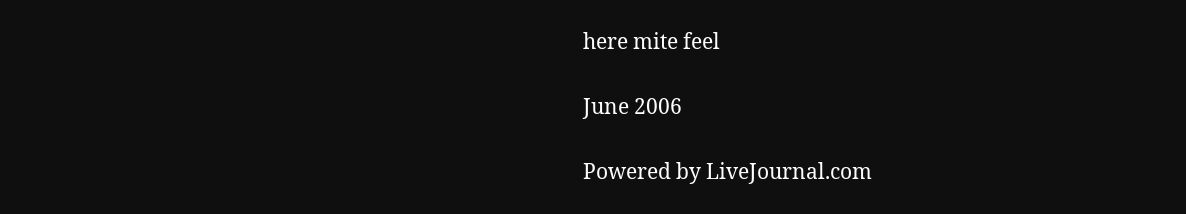here mite feel

June 2006

Powered by LiveJournal.com